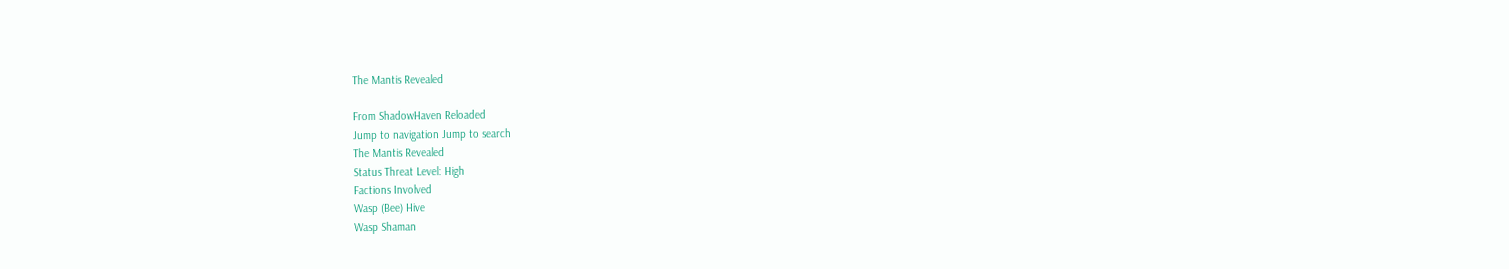The Mantis Revealed

From ShadowHaven Reloaded
Jump to navigation Jump to search
The Mantis Revealed
Status Threat Level: High
Factions Involved
Wasp (Bee) Hive
Wasp Shaman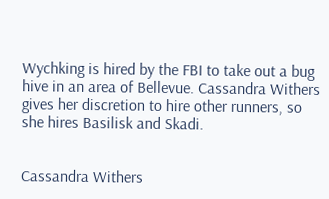Wychking is hired by the FBI to take out a bug hive in an area of Bellevue. Cassandra Withers gives her discretion to hire other runners, so she hires Basilisk and Skadi.


Cassandra Withers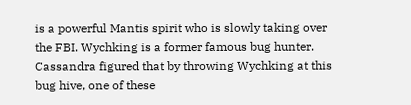is a powerful Mantis spirit who is slowly taking over the FBI. Wychking is a former famous bug hunter. Cassandra figured that by throwing Wychking at this bug hive, one of these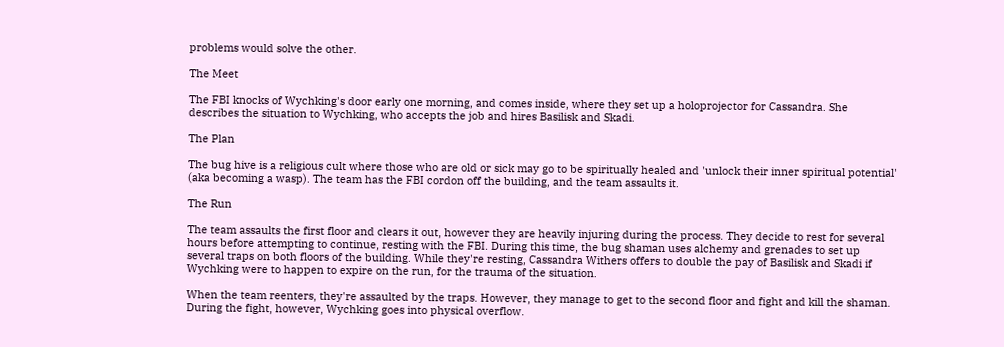problems would solve the other.

The Meet

The FBI knocks of Wychking's door early one morning, and comes inside, where they set up a holoprojector for Cassandra. She describes the situation to Wychking, who accepts the job and hires Basilisk and Skadi.

The Plan

The bug hive is a religious cult where those who are old or sick may go to be spiritually healed and 'unlock their inner spiritual potential' (aka becoming a wasp). The team has the FBI cordon off the building, and the team assaults it.

The Run

The team assaults the first floor and clears it out, however they are heavily injuring during the process. They decide to rest for several hours before attempting to continue, resting with the FBI. During this time, the bug shaman uses alchemy and grenades to set up several traps on both floors of the building. While they're resting, Cassandra Withers offers to double the pay of Basilisk and Skadi if Wychking were to happen to expire on the run, for the trauma of the situation.

When the team reenters, they're assaulted by the traps. However, they manage to get to the second floor and fight and kill the shaman. During the fight, however, Wychking goes into physical overflow.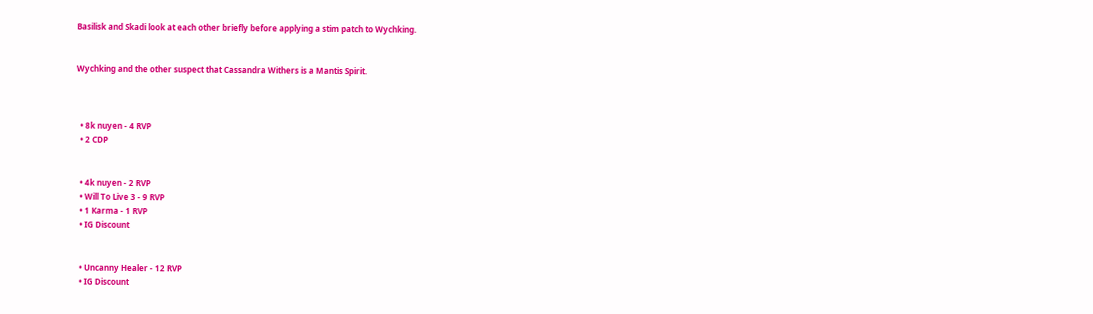Basilisk and Skadi look at each other briefly before applying a stim patch to Wychking.


Wychking and the other suspect that Cassandra Withers is a Mantis Spirit.



  • 8k nuyen - 4 RVP
  • 2 CDP


  • 4k nuyen - 2 RVP
  • Will To Live 3 - 9 RVP
  • 1 Karma - 1 RVP
  • IG Discount


  • Uncanny Healer - 12 RVP
  • IG Discount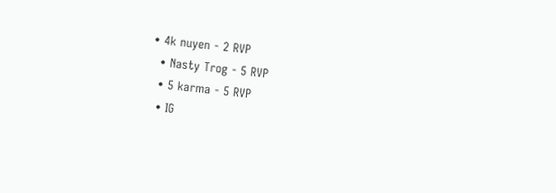• 4k nuyen - 2 RVP
  • Nasty Trog - 5 RVP
  • 5 karma - 5 RVP
  • IG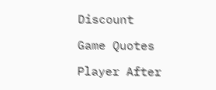Discount

Game Quotes

Player After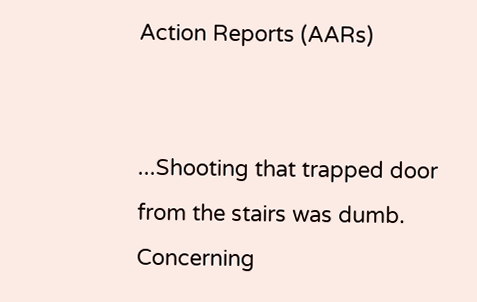Action Reports (AARs)


...Shooting that trapped door from the stairs was dumb. Concerning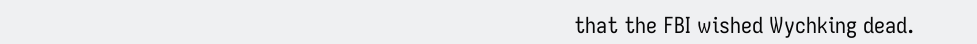that the FBI wished Wychking dead.